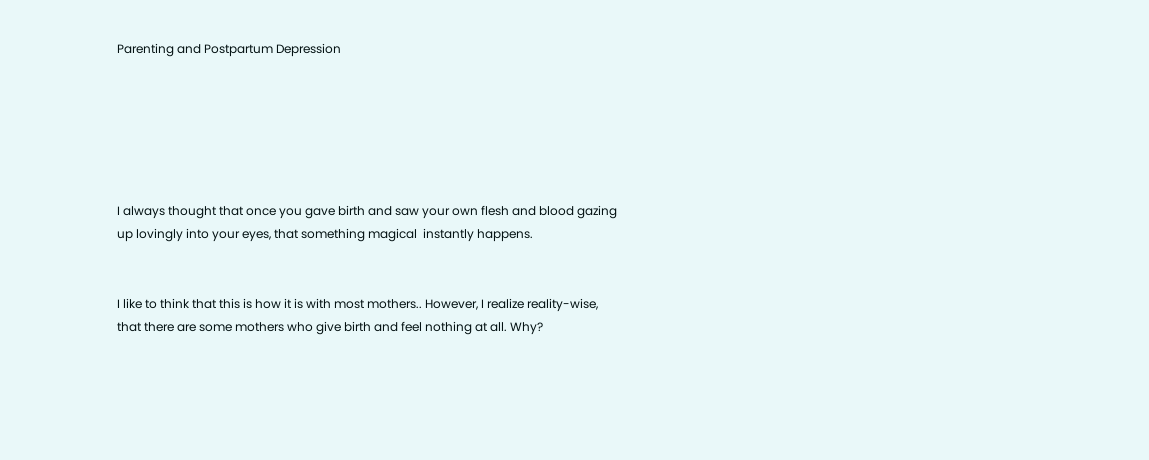Parenting and Postpartum Depression






I always thought that once you gave birth and saw your own flesh and blood gazing up lovingly into your eyes, that something magical  instantly happens.


I like to think that this is how it is with most mothers.. However, I realize reality-wise, that there are some mothers who give birth and feel nothing at all. Why?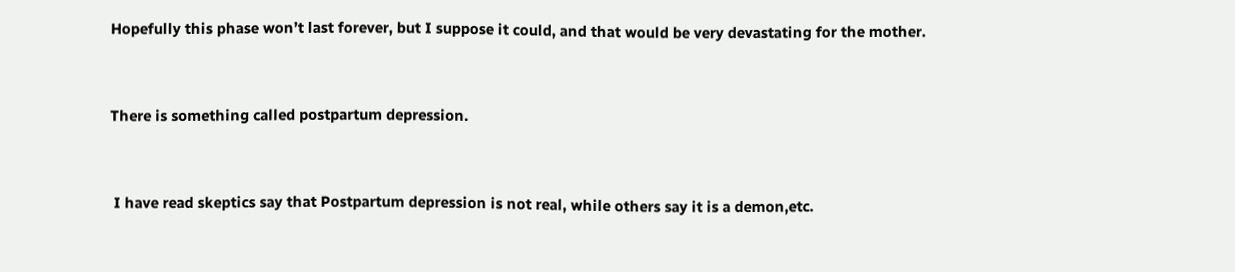Hopefully this phase won’t last forever, but I suppose it could, and that would be very devastating for the mother.


There is something called postpartum depression.


 I have read skeptics say that Postpartum depression is not real, while others say it is a demon,etc.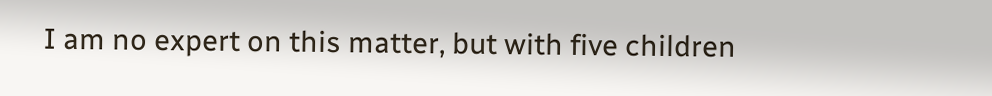I am no expert on this matter, but with five children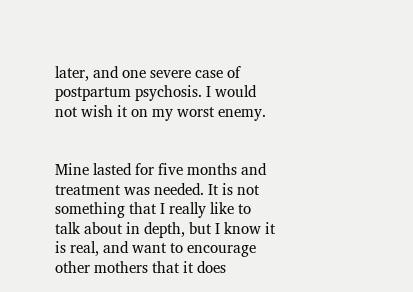later, and one severe case of postpartum psychosis. I would not wish it on my worst enemy.


Mine lasted for five months and treatment was needed. It is not something that I really like to talk about in depth, but I know it is real, and want to encourage other mothers that it does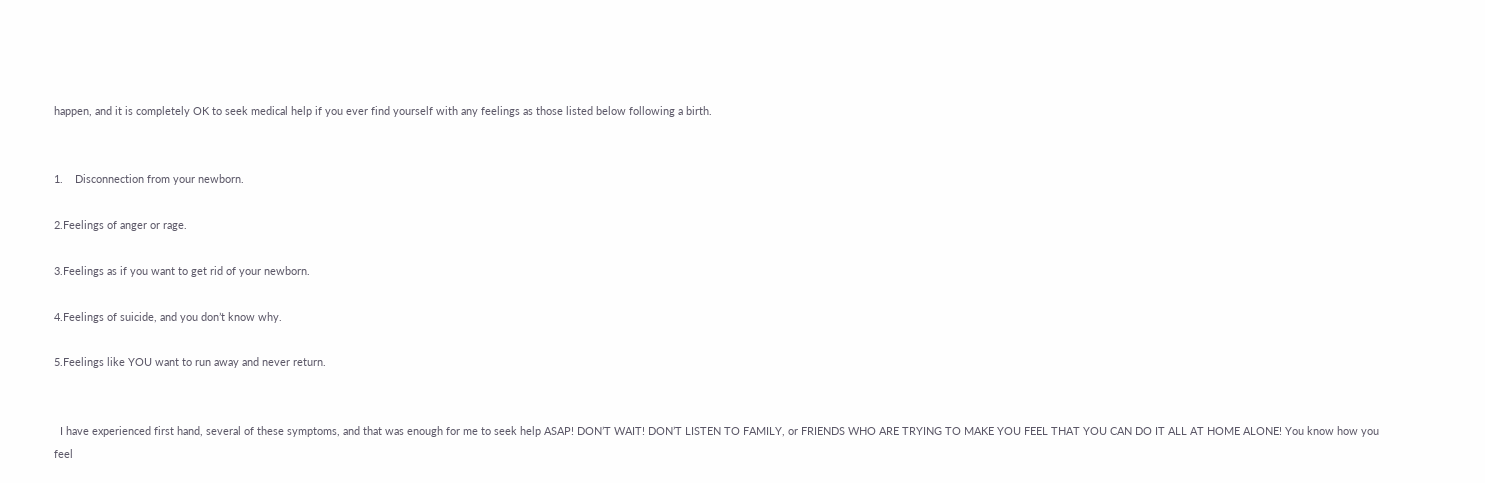happen, and it is completely OK to seek medical help if you ever find yourself with any feelings as those listed below following a birth.


1.    Disconnection from your newborn.

2.Feelings of anger or rage.

3.Feelings as if you want to get rid of your newborn.

4.Feelings of suicide, and you don’t know why.

5.Feelings like YOU want to run away and never return.


  I have experienced first hand, several of these symptoms, and that was enough for me to seek help ASAP! DON’T WAIT! DON’T LISTEN TO FAMILY, or FRIENDS WHO ARE TRYING TO MAKE YOU FEEL THAT YOU CAN DO IT ALL AT HOME ALONE! You know how you feel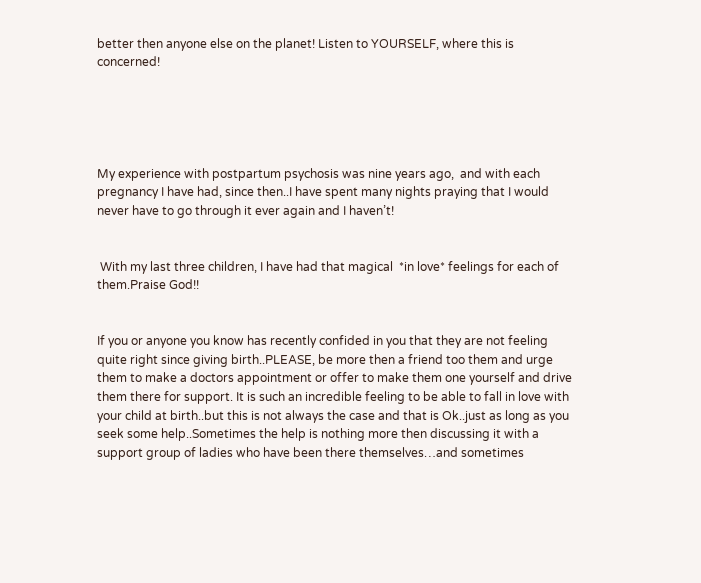better then anyone else on the planet! Listen to YOURSELF, where this is concerned!





My experience with postpartum psychosis was nine years ago,  and with each pregnancy I have had, since then..I have spent many nights praying that I would never have to go through it ever again and I haven’t!


 With my last three children, I have had that magical  *in love* feelings for each of them.Praise God!!


If you or anyone you know has recently confided in you that they are not feeling quite right since giving birth..PLEASE, be more then a friend too them and urge them to make a doctors appointment or offer to make them one yourself and drive them there for support. It is such an incredible feeling to be able to fall in love with your child at birth..but this is not always the case and that is Ok..just as long as you seek some help..Sometimes the help is nothing more then discussing it with a support group of ladies who have been there themselves…and sometimes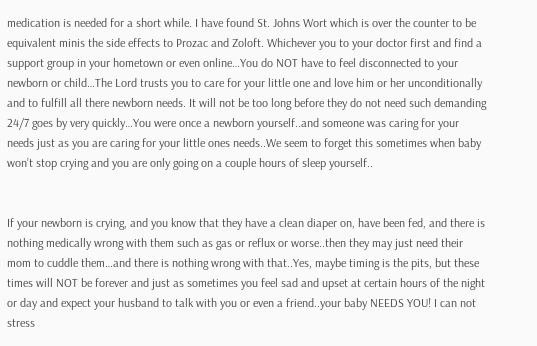medication is needed for a short while. I have found St. Johns Wort which is over the counter to be equivalent minis the side effects to Prozac and Zoloft. Whichever you to your doctor first and find a support group in your hometown or even online…You do NOT have to feel disconnected to your newborn or child…The Lord trusts you to care for your little one and love him or her unconditionally and to fulfill all there newborn needs. It will not be too long before they do not need such demanding 24/7 goes by very quickly…You were once a newborn yourself..and someone was caring for your needs just as you are caring for your little ones needs..We seem to forget this sometimes when baby won’t stop crying and you are only going on a couple hours of sleep yourself..


If your newborn is crying, and you know that they have a clean diaper on, have been fed, and there is nothing medically wrong with them such as gas or reflux or worse..then they may just need their mom to cuddle them…and there is nothing wrong with that..Yes, maybe timing is the pits, but these times will NOT be forever and just as sometimes you feel sad and upset at certain hours of the night or day and expect your husband to talk with you or even a friend..your baby NEEDS YOU! I can not stress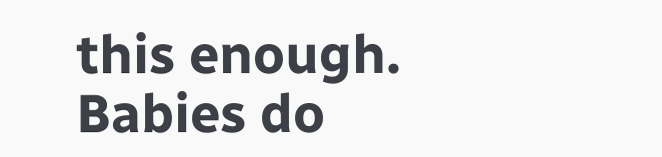this enough. Babies do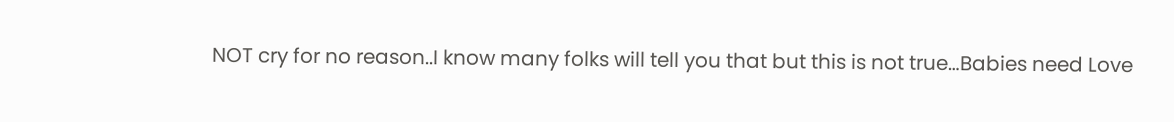NOT cry for no reason..I know many folks will tell you that but this is not true…Babies need Love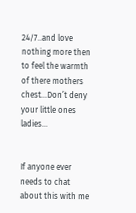24/7..and love nothing more then to feel the warmth of there mothers chest…Don’t deny your little ones ladies…


If anyone ever needs to chat about this with me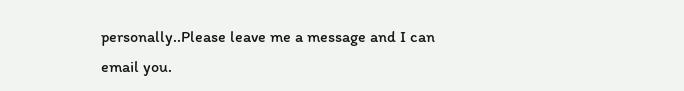personally..Please leave me a message and I can email you.